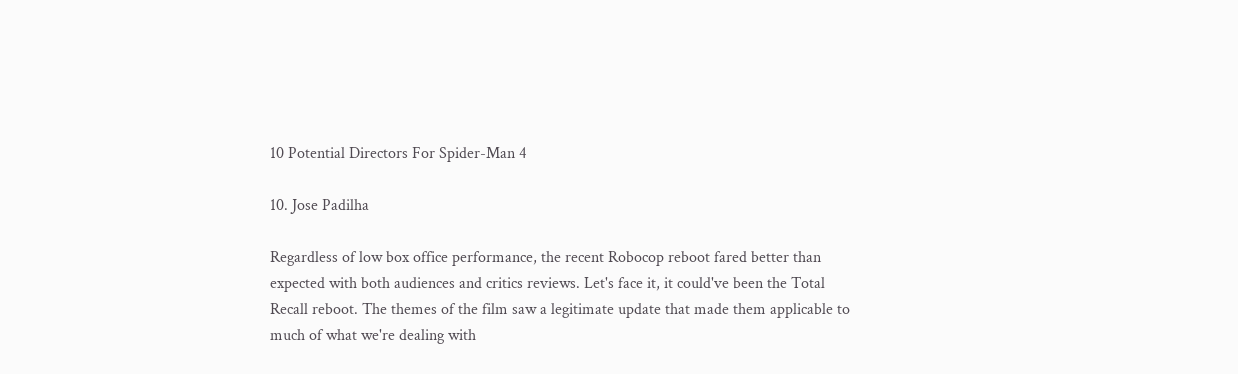10 Potential Directors For Spider-Man 4

10. Jose Padilha

Regardless of low box office performance, the recent Robocop reboot fared better than expected with both audiences and critics reviews. Let's face it, it could've been the Total Recall reboot. The themes of the film saw a legitimate update that made them applicable to much of what we're dealing with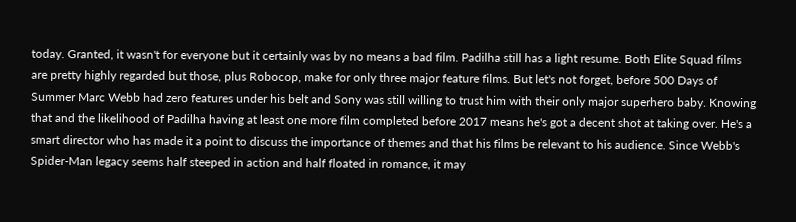today. Granted, it wasn't for everyone but it certainly was by no means a bad film. Padilha still has a light resume. Both Elite Squad films are pretty highly regarded but those, plus Robocop, make for only three major feature films. But let's not forget, before 500 Days of Summer Marc Webb had zero features under his belt and Sony was still willing to trust him with their only major superhero baby. Knowing that and the likelihood of Padilha having at least one more film completed before 2017 means he's got a decent shot at taking over. He's a smart director who has made it a point to discuss the importance of themes and that his films be relevant to his audience. Since Webb's Spider-Man legacy seems half steeped in action and half floated in romance, it may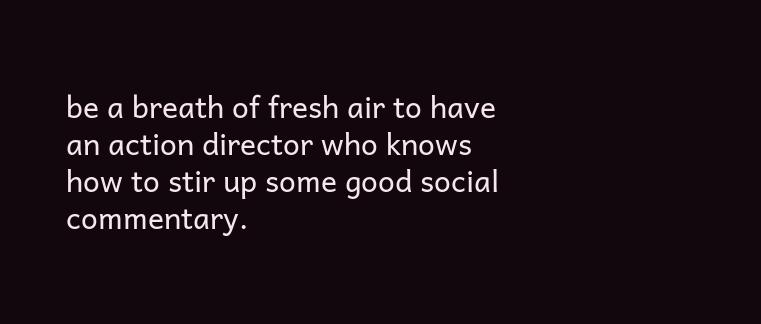be a breath of fresh air to have an action director who knows how to stir up some good social commentary.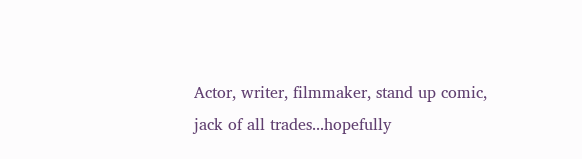Actor, writer, filmmaker, stand up comic, jack of all trades...hopefully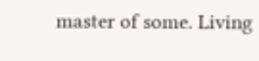master of some. Living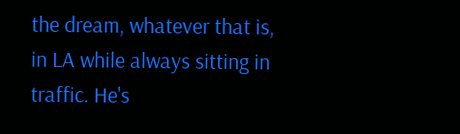the dream, whatever that is, in LA while always sitting in traffic. He's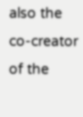also the co-creator of the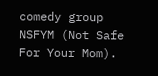comedy group NSFYM (Not Safe For Your Mom).